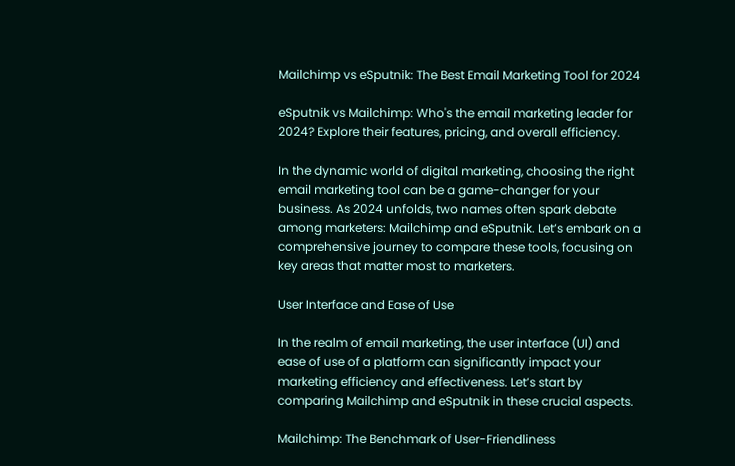Mailchimp vs eSputnik: The Best Email Marketing Tool for 2024

eSputnik vs Mailchimp: Who's the email marketing leader for 2024? Explore their features, pricing, and overall efficiency.

In the dynamic world of digital marketing, choosing the right email marketing tool can be a game-changer for your business. As 2024 unfolds, two names often spark debate among marketers: Mailchimp and eSputnik. Let’s embark on a comprehensive journey to compare these tools, focusing on key areas that matter most to marketers.

User Interface and Ease of Use

In the realm of email marketing, the user interface (UI) and ease of use of a platform can significantly impact your marketing efficiency and effectiveness. Let’s start by comparing Mailchimp and eSputnik in these crucial aspects.

Mailchimp: The Benchmark of User-Friendliness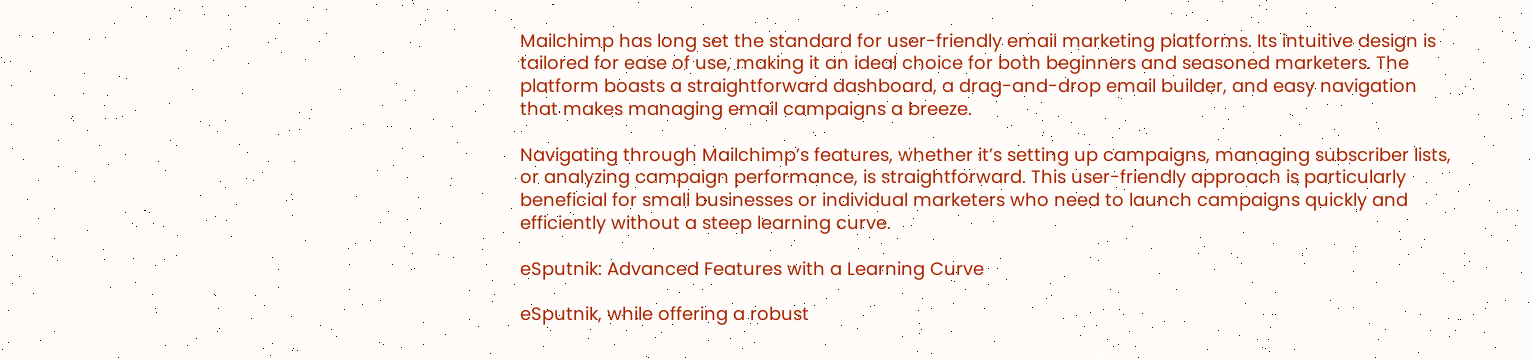Mailchimp has long set the standard for user-friendly email marketing platforms. Its intuitive design is tailored for ease of use, making it an ideal choice for both beginners and seasoned marketers. The platform boasts a straightforward dashboard, a drag-and-drop email builder, and easy navigation that makes managing email campaigns a breeze.

Navigating through Mailchimp’s features, whether it’s setting up campaigns, managing subscriber lists, or analyzing campaign performance, is straightforward. This user-friendly approach is particularly beneficial for small businesses or individual marketers who need to launch campaigns quickly and efficiently without a steep learning curve.

eSputnik: Advanced Features with a Learning Curve

eSputnik, while offering a robust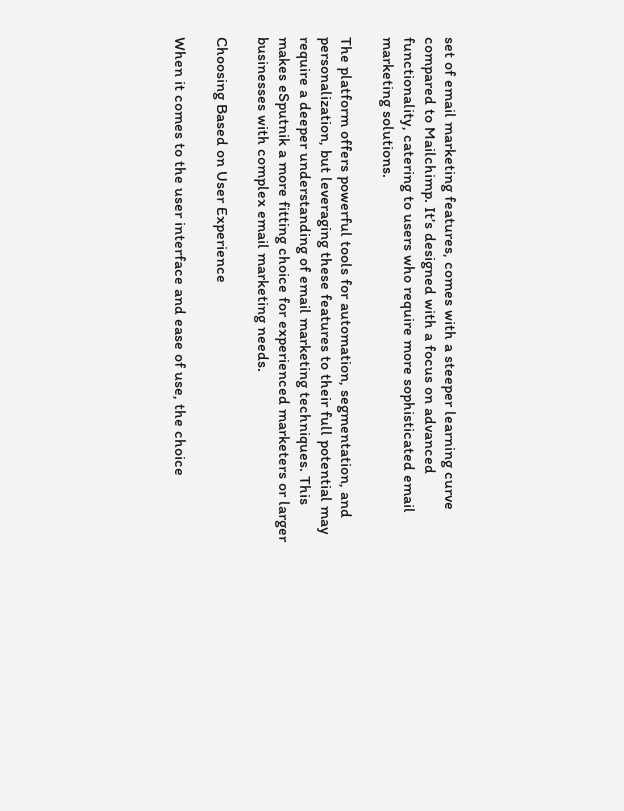set of email marketing features, comes with a steeper learning curve compared to Mailchimp. It’s designed with a focus on advanced functionality, catering to users who require more sophisticated email marketing solutions.

The platform offers powerful tools for automation, segmentation, and personalization, but leveraging these features to their full potential may require a deeper understanding of email marketing techniques. This makes eSputnik a more fitting choice for experienced marketers or larger businesses with complex email marketing needs.

Choosing Based on User Experience

When it comes to the user interface and ease of use, the choice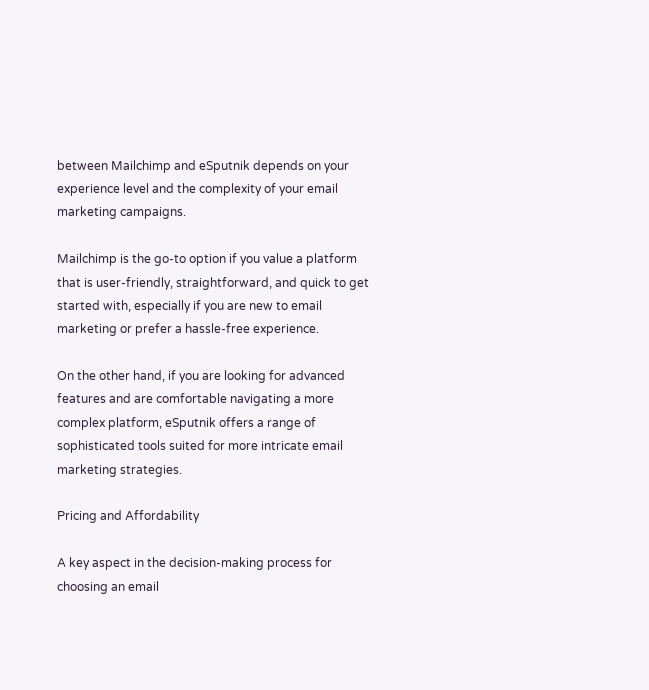between Mailchimp and eSputnik depends on your experience level and the complexity of your email marketing campaigns.

Mailchimp is the go-to option if you value a platform that is user-friendly, straightforward, and quick to get started with, especially if you are new to email marketing or prefer a hassle-free experience.

On the other hand, if you are looking for advanced features and are comfortable navigating a more complex platform, eSputnik offers a range of sophisticated tools suited for more intricate email marketing strategies.

Pricing and Affordability

A key aspect in the decision-making process for choosing an email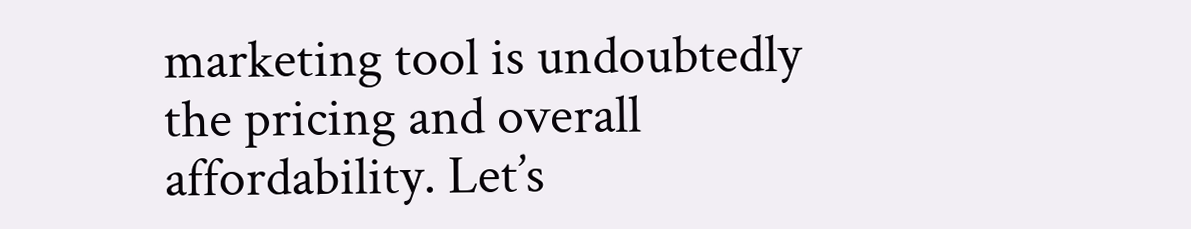marketing tool is undoubtedly the pricing and overall affordability. Let’s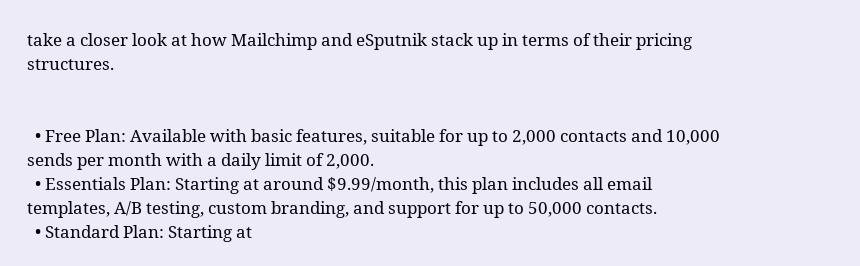take a closer look at how Mailchimp and eSputnik stack up in terms of their pricing structures.


  • Free Plan: Available with basic features, suitable for up to 2,000 contacts and 10,000 sends per month with a daily limit of 2,000.
  • Essentials Plan: Starting at around $9.99/month, this plan includes all email templates, A/B testing, custom branding, and support for up to 50,000 contacts.
  • Standard Plan: Starting at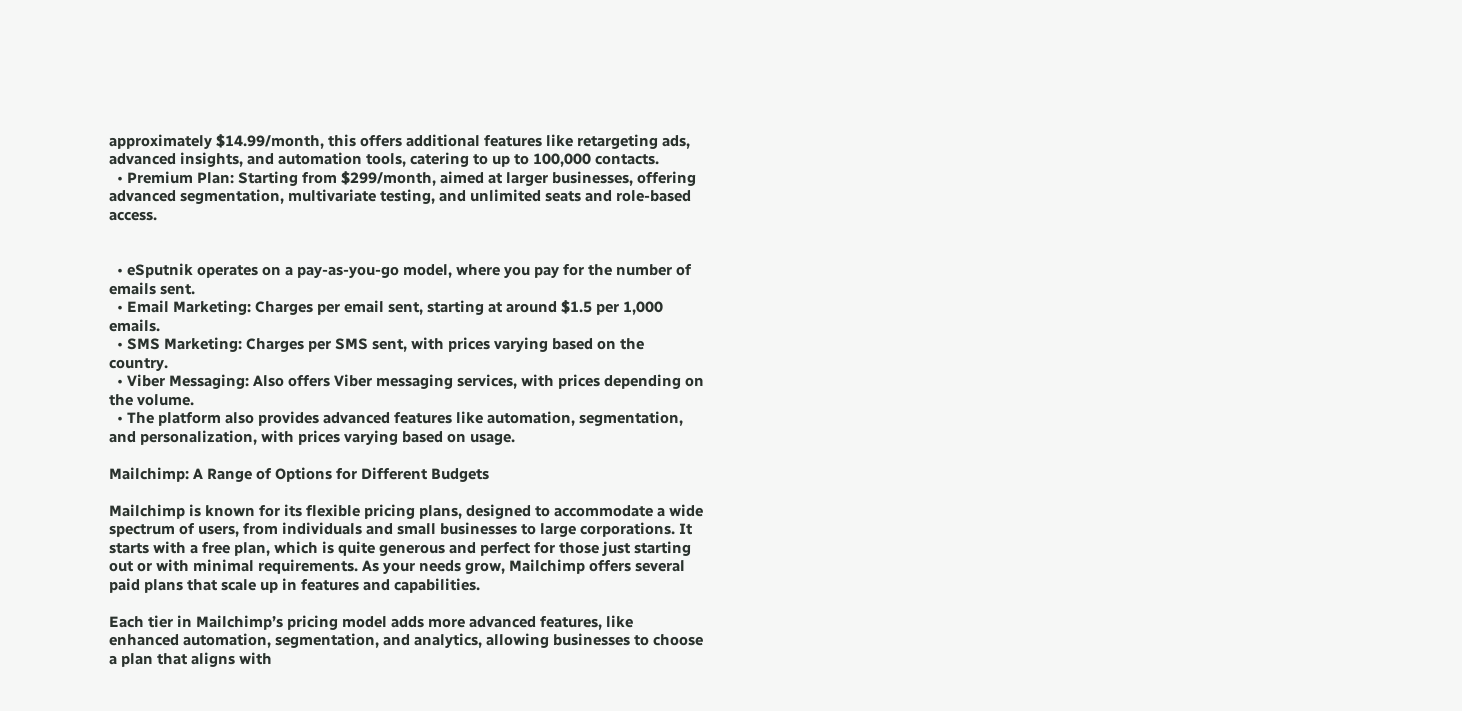approximately $14.99/month, this offers additional features like retargeting ads, advanced insights, and automation tools, catering to up to 100,000 contacts.
  • Premium Plan: Starting from $299/month, aimed at larger businesses, offering advanced segmentation, multivariate testing, and unlimited seats and role-based access.


  • eSputnik operates on a pay-as-you-go model, where you pay for the number of emails sent.
  • Email Marketing: Charges per email sent, starting at around $1.5 per 1,000 emails.
  • SMS Marketing: Charges per SMS sent, with prices varying based on the country.
  • Viber Messaging: Also offers Viber messaging services, with prices depending on the volume.
  • The platform also provides advanced features like automation, segmentation, and personalization, with prices varying based on usage.

Mailchimp: A Range of Options for Different Budgets

Mailchimp is known for its flexible pricing plans, designed to accommodate a wide spectrum of users, from individuals and small businesses to large corporations. It starts with a free plan, which is quite generous and perfect for those just starting out or with minimal requirements. As your needs grow, Mailchimp offers several paid plans that scale up in features and capabilities.

Each tier in Mailchimp’s pricing model adds more advanced features, like enhanced automation, segmentation, and analytics, allowing businesses to choose a plan that aligns with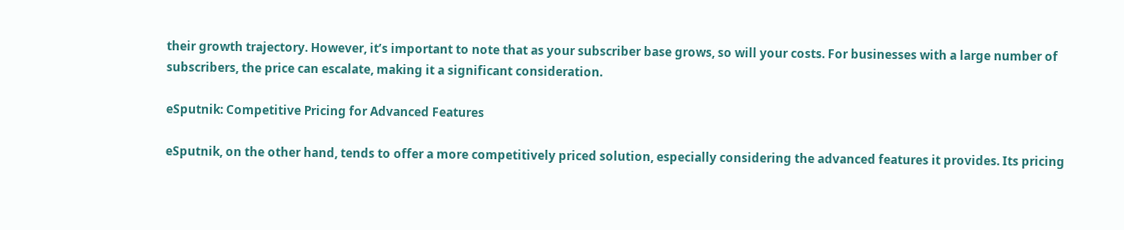their growth trajectory. However, it’s important to note that as your subscriber base grows, so will your costs. For businesses with a large number of subscribers, the price can escalate, making it a significant consideration.

eSputnik: Competitive Pricing for Advanced Features

eSputnik, on the other hand, tends to offer a more competitively priced solution, especially considering the advanced features it provides. Its pricing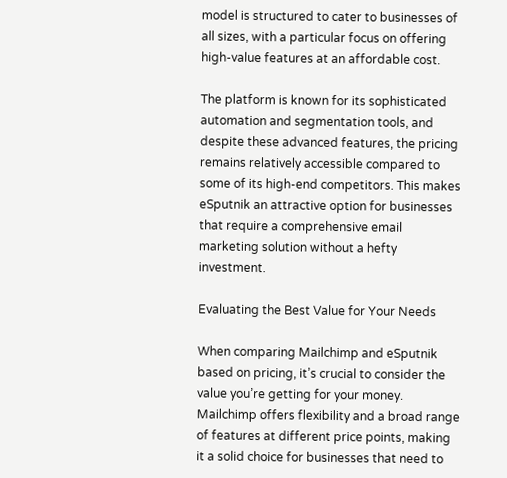model is structured to cater to businesses of all sizes, with a particular focus on offering high-value features at an affordable cost.

The platform is known for its sophisticated automation and segmentation tools, and despite these advanced features, the pricing remains relatively accessible compared to some of its high-end competitors. This makes eSputnik an attractive option for businesses that require a comprehensive email marketing solution without a hefty investment.

Evaluating the Best Value for Your Needs

When comparing Mailchimp and eSputnik based on pricing, it’s crucial to consider the value you’re getting for your money. Mailchimp offers flexibility and a broad range of features at different price points, making it a solid choice for businesses that need to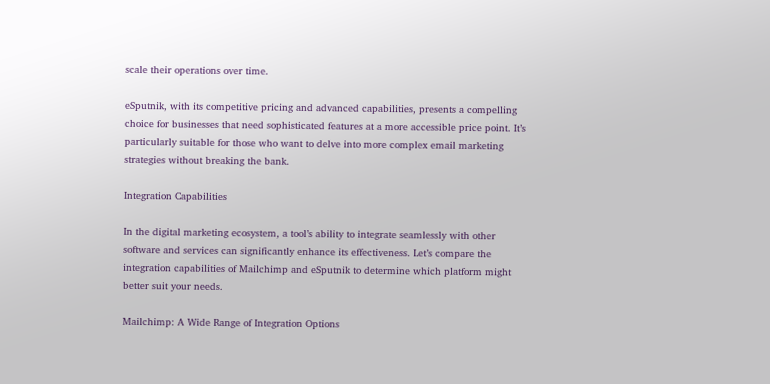scale their operations over time.

eSputnik, with its competitive pricing and advanced capabilities, presents a compelling choice for businesses that need sophisticated features at a more accessible price point. It’s particularly suitable for those who want to delve into more complex email marketing strategies without breaking the bank.

Integration Capabilities

In the digital marketing ecosystem, a tool’s ability to integrate seamlessly with other software and services can significantly enhance its effectiveness. Let’s compare the integration capabilities of Mailchimp and eSputnik to determine which platform might better suit your needs.

Mailchimp: A Wide Range of Integration Options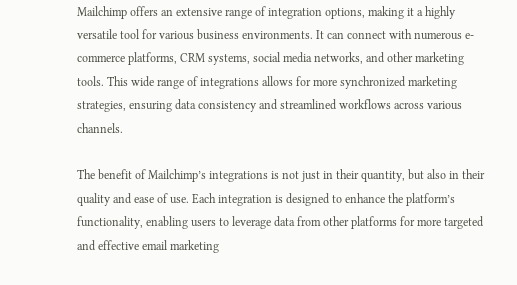Mailchimp offers an extensive range of integration options, making it a highly versatile tool for various business environments. It can connect with numerous e-commerce platforms, CRM systems, social media networks, and other marketing tools. This wide range of integrations allows for more synchronized marketing strategies, ensuring data consistency and streamlined workflows across various channels.

The benefit of Mailchimp’s integrations is not just in their quantity, but also in their quality and ease of use. Each integration is designed to enhance the platform’s functionality, enabling users to leverage data from other platforms for more targeted and effective email marketing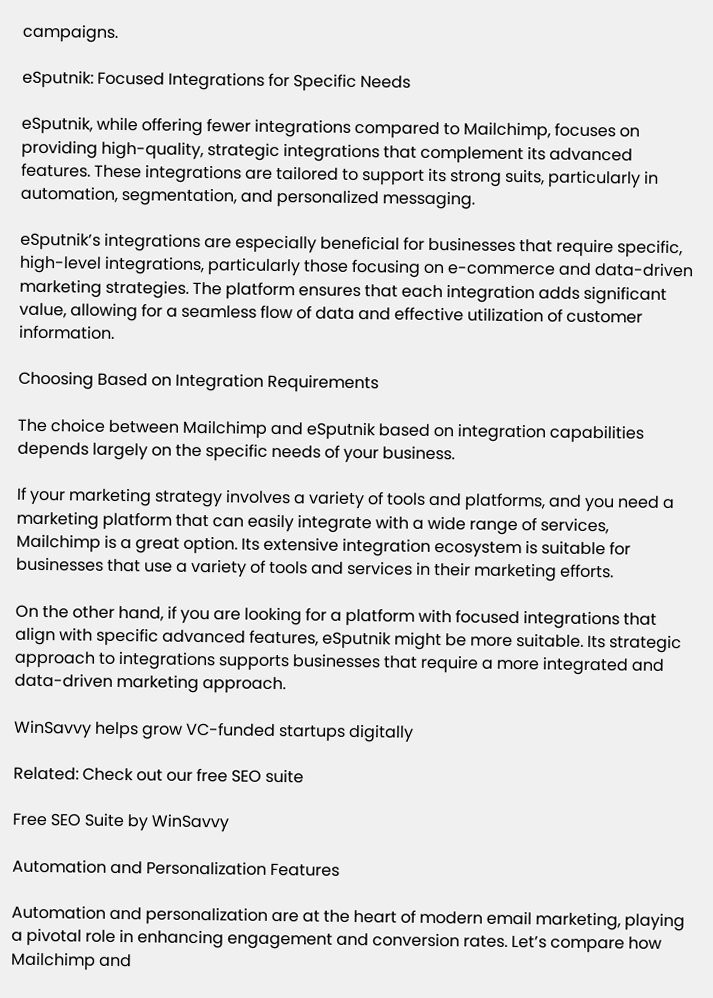campaigns.

eSputnik: Focused Integrations for Specific Needs

eSputnik, while offering fewer integrations compared to Mailchimp, focuses on providing high-quality, strategic integrations that complement its advanced features. These integrations are tailored to support its strong suits, particularly in automation, segmentation, and personalized messaging.

eSputnik’s integrations are especially beneficial for businesses that require specific, high-level integrations, particularly those focusing on e-commerce and data-driven marketing strategies. The platform ensures that each integration adds significant value, allowing for a seamless flow of data and effective utilization of customer information.

Choosing Based on Integration Requirements

The choice between Mailchimp and eSputnik based on integration capabilities depends largely on the specific needs of your business.

If your marketing strategy involves a variety of tools and platforms, and you need a marketing platform that can easily integrate with a wide range of services, Mailchimp is a great option. Its extensive integration ecosystem is suitable for businesses that use a variety of tools and services in their marketing efforts.

On the other hand, if you are looking for a platform with focused integrations that align with specific advanced features, eSputnik might be more suitable. Its strategic approach to integrations supports businesses that require a more integrated and data-driven marketing approach.

WinSavvy helps grow VC-funded startups digitally

Related: Check out our free SEO suite

Free SEO Suite by WinSavvy

Automation and Personalization Features

Automation and personalization are at the heart of modern email marketing, playing a pivotal role in enhancing engagement and conversion rates. Let’s compare how Mailchimp and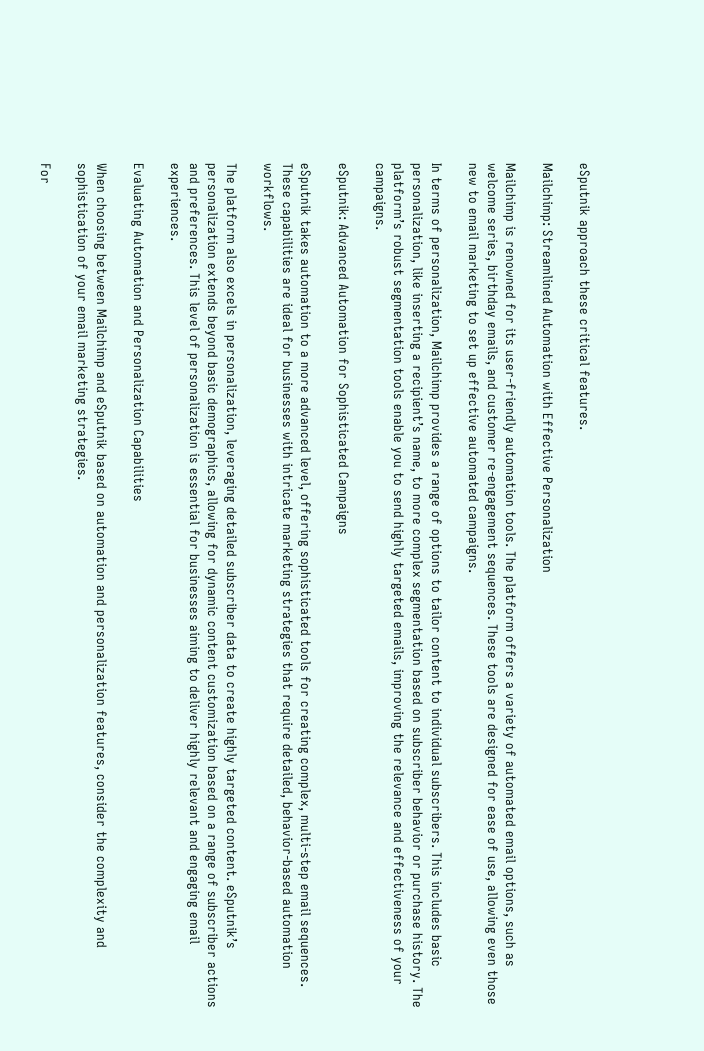eSputnik approach these critical features.

Mailchimp: Streamlined Automation with Effective Personalization

Mailchimp is renowned for its user-friendly automation tools. The platform offers a variety of automated email options, such as welcome series, birthday emails, and customer re-engagement sequences. These tools are designed for ease of use, allowing even those new to email marketing to set up effective automated campaigns.

In terms of personalization, Mailchimp provides a range of options to tailor content to individual subscribers. This includes basic personalization, like inserting a recipient’s name, to more complex segmentation based on subscriber behavior or purchase history. The platform’s robust segmentation tools enable you to send highly targeted emails, improving the relevance and effectiveness of your campaigns.

eSputnik: Advanced Automation for Sophisticated Campaigns

eSputnik takes automation to a more advanced level, offering sophisticated tools for creating complex, multi-step email sequences. These capabilities are ideal for businesses with intricate marketing strategies that require detailed, behavior-based automation workflows.

The platform also excels in personalization, leveraging detailed subscriber data to create highly targeted content. eSputnik’s personalization extends beyond basic demographics, allowing for dynamic content customization based on a range of subscriber actions and preferences. This level of personalization is essential for businesses aiming to deliver highly relevant and engaging email experiences.

Evaluating Automation and Personalization Capabilities

When choosing between Mailchimp and eSputnik based on automation and personalization features, consider the complexity and sophistication of your email marketing strategies.

For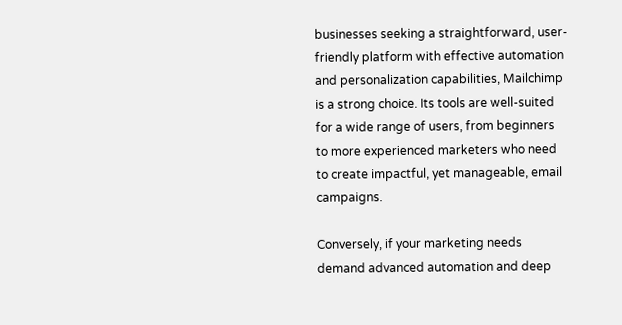businesses seeking a straightforward, user-friendly platform with effective automation and personalization capabilities, Mailchimp is a strong choice. Its tools are well-suited for a wide range of users, from beginners to more experienced marketers who need to create impactful, yet manageable, email campaigns.

Conversely, if your marketing needs demand advanced automation and deep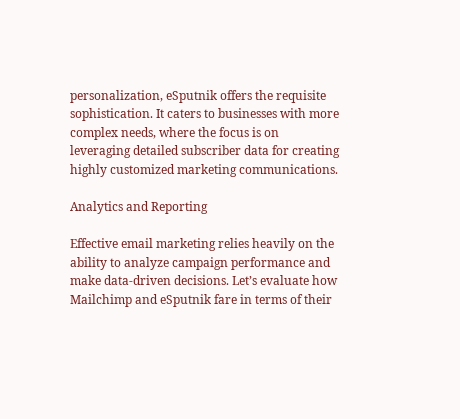personalization, eSputnik offers the requisite sophistication. It caters to businesses with more complex needs, where the focus is on leveraging detailed subscriber data for creating highly customized marketing communications.

Analytics and Reporting

Effective email marketing relies heavily on the ability to analyze campaign performance and make data-driven decisions. Let’s evaluate how Mailchimp and eSputnik fare in terms of their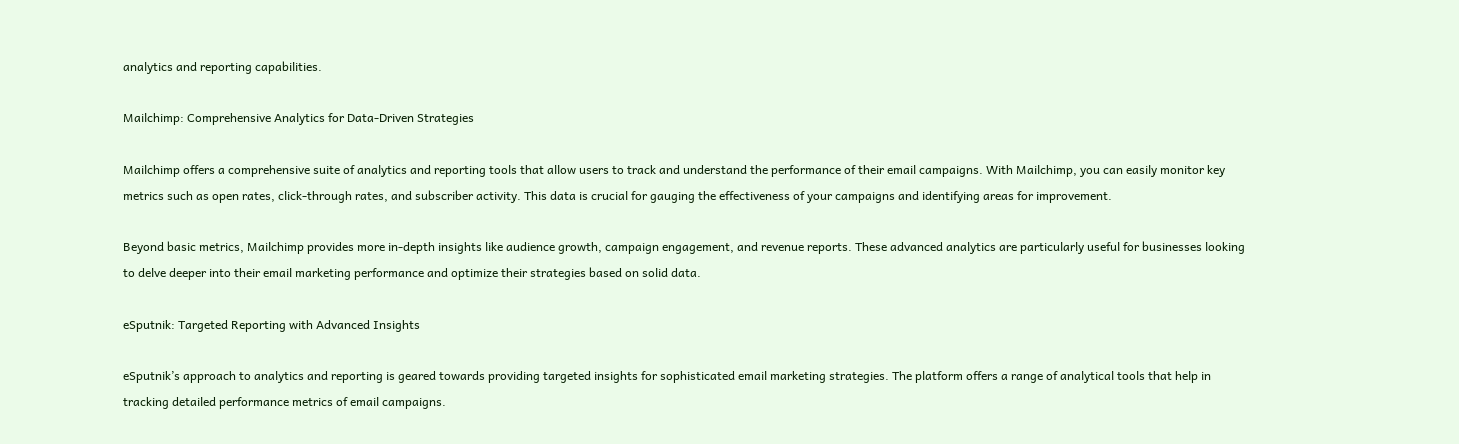analytics and reporting capabilities.

Mailchimp: Comprehensive Analytics for Data-Driven Strategies

Mailchimp offers a comprehensive suite of analytics and reporting tools that allow users to track and understand the performance of their email campaigns. With Mailchimp, you can easily monitor key metrics such as open rates, click-through rates, and subscriber activity. This data is crucial for gauging the effectiveness of your campaigns and identifying areas for improvement.

Beyond basic metrics, Mailchimp provides more in-depth insights like audience growth, campaign engagement, and revenue reports. These advanced analytics are particularly useful for businesses looking to delve deeper into their email marketing performance and optimize their strategies based on solid data.

eSputnik: Targeted Reporting with Advanced Insights

eSputnik’s approach to analytics and reporting is geared towards providing targeted insights for sophisticated email marketing strategies. The platform offers a range of analytical tools that help in tracking detailed performance metrics of email campaigns.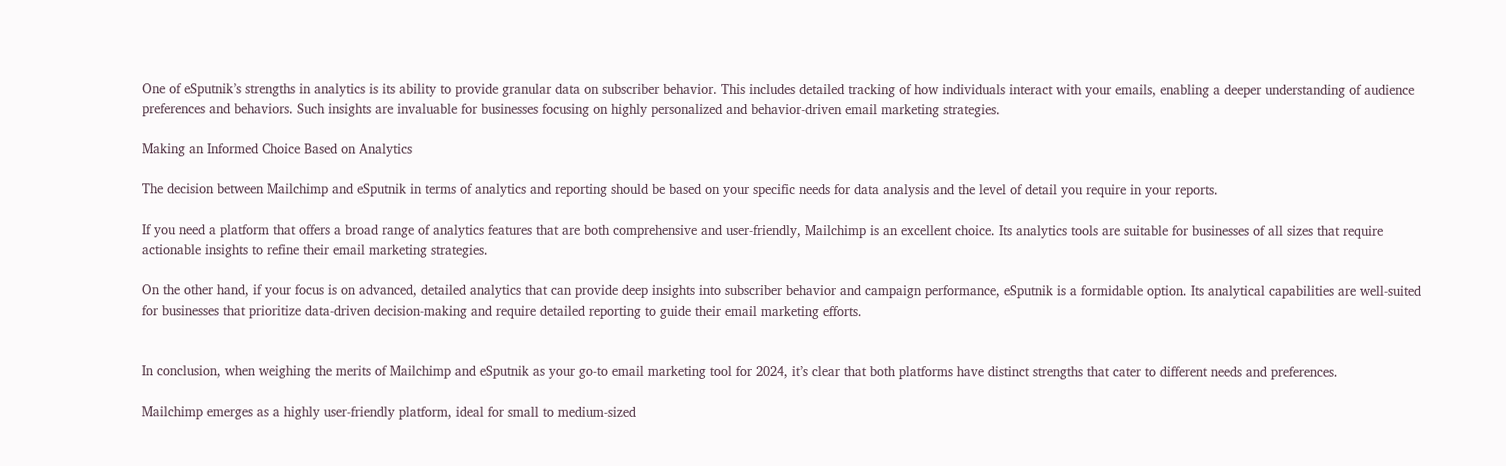One of eSputnik’s strengths in analytics is its ability to provide granular data on subscriber behavior. This includes detailed tracking of how individuals interact with your emails, enabling a deeper understanding of audience preferences and behaviors. Such insights are invaluable for businesses focusing on highly personalized and behavior-driven email marketing strategies.

Making an Informed Choice Based on Analytics

The decision between Mailchimp and eSputnik in terms of analytics and reporting should be based on your specific needs for data analysis and the level of detail you require in your reports.

If you need a platform that offers a broad range of analytics features that are both comprehensive and user-friendly, Mailchimp is an excellent choice. Its analytics tools are suitable for businesses of all sizes that require actionable insights to refine their email marketing strategies.

On the other hand, if your focus is on advanced, detailed analytics that can provide deep insights into subscriber behavior and campaign performance, eSputnik is a formidable option. Its analytical capabilities are well-suited for businesses that prioritize data-driven decision-making and require detailed reporting to guide their email marketing efforts.


In conclusion, when weighing the merits of Mailchimp and eSputnik as your go-to email marketing tool for 2024, it’s clear that both platforms have distinct strengths that cater to different needs and preferences.

Mailchimp emerges as a highly user-friendly platform, ideal for small to medium-sized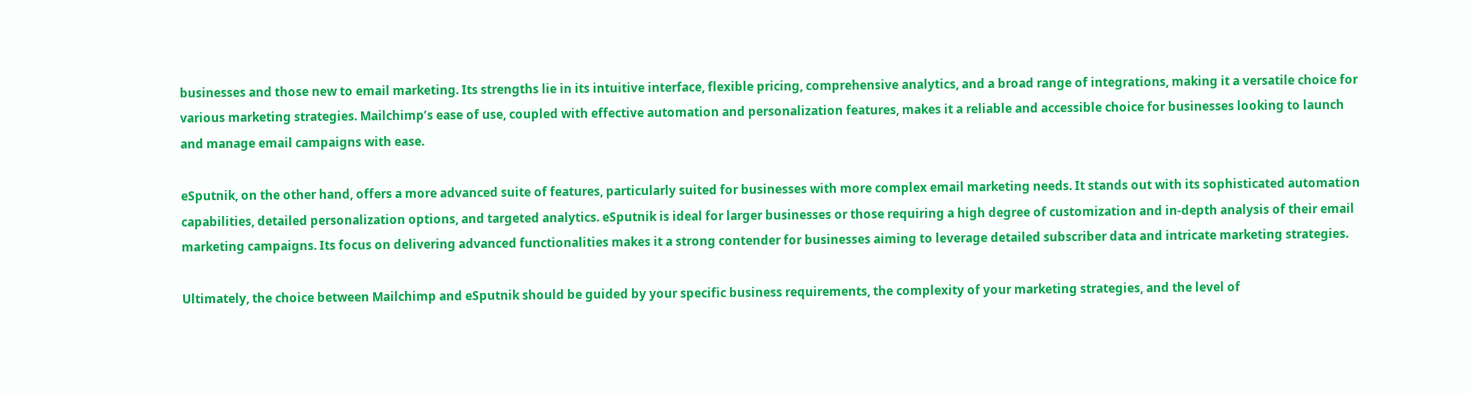businesses and those new to email marketing. Its strengths lie in its intuitive interface, flexible pricing, comprehensive analytics, and a broad range of integrations, making it a versatile choice for various marketing strategies. Mailchimp’s ease of use, coupled with effective automation and personalization features, makes it a reliable and accessible choice for businesses looking to launch and manage email campaigns with ease.

eSputnik, on the other hand, offers a more advanced suite of features, particularly suited for businesses with more complex email marketing needs. It stands out with its sophisticated automation capabilities, detailed personalization options, and targeted analytics. eSputnik is ideal for larger businesses or those requiring a high degree of customization and in-depth analysis of their email marketing campaigns. Its focus on delivering advanced functionalities makes it a strong contender for businesses aiming to leverage detailed subscriber data and intricate marketing strategies.

Ultimately, the choice between Mailchimp and eSputnik should be guided by your specific business requirements, the complexity of your marketing strategies, and the level of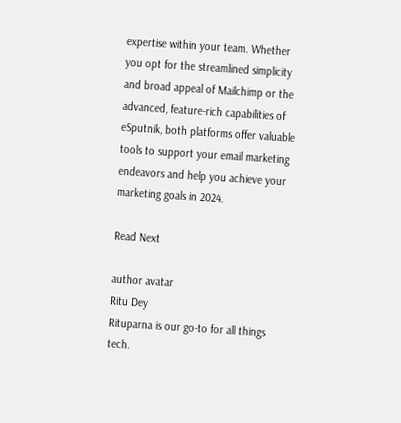expertise within your team. Whether you opt for the streamlined simplicity and broad appeal of Mailchimp or the advanced, feature-rich capabilities of eSputnik, both platforms offer valuable tools to support your email marketing endeavors and help you achieve your marketing goals in 2024.

Read Next

author avatar
Ritu Dey
Rituparna is our go-to for all things tech.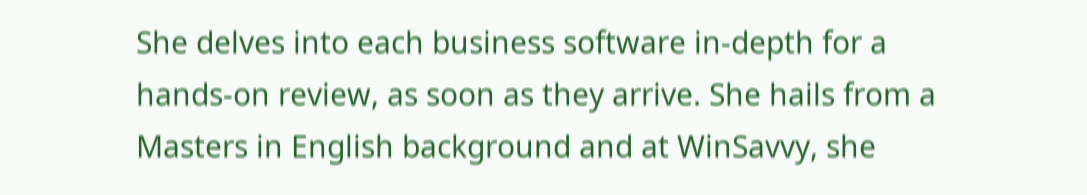She delves into each business software in-depth for a hands-on review, as soon as they arrive. She hails from a Masters in English background and at WinSavvy, she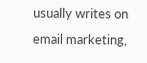usually writes on email marketing,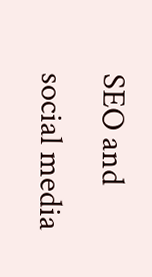SEO and social media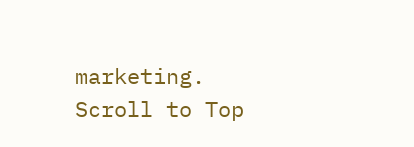marketing.
Scroll to Top